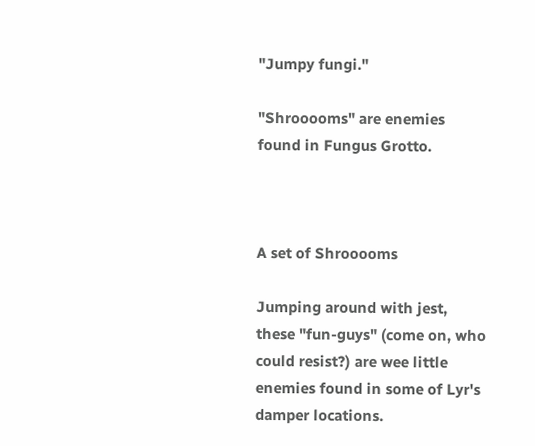"Jumpy fungi."

"Shrooooms" are enemies found in Fungus Grotto.



A set of Shrooooms

Jumping around with jest, these "fun-guys" (come on, who could resist?) are wee little enemies found in some of Lyr's damper locations.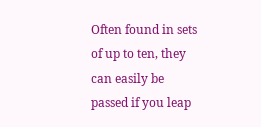Often found in sets of up to ten, they can easily be passed if you leap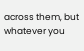across them, but whatever you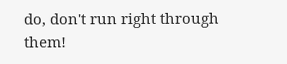do, don't run right through them!